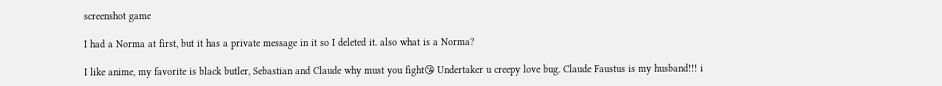screenshot game

I had a Norma at first, but it has a private message in it so I deleted it. also what is a Norma?

I like anime, my favorite is black butler, Sebastian and Claude why must you fight😘 Undertaker u creepy love bug. Claude Faustus is my husband!!! i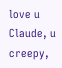love u Claude, u creepy,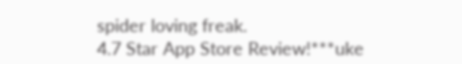spider loving freak.
4.7 Star App Store Review!***uke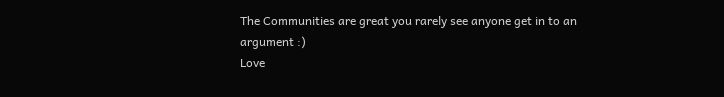The Communities are great you rarely see anyone get in to an argument :)
Love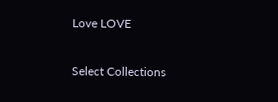Love LOVE

Select Collections